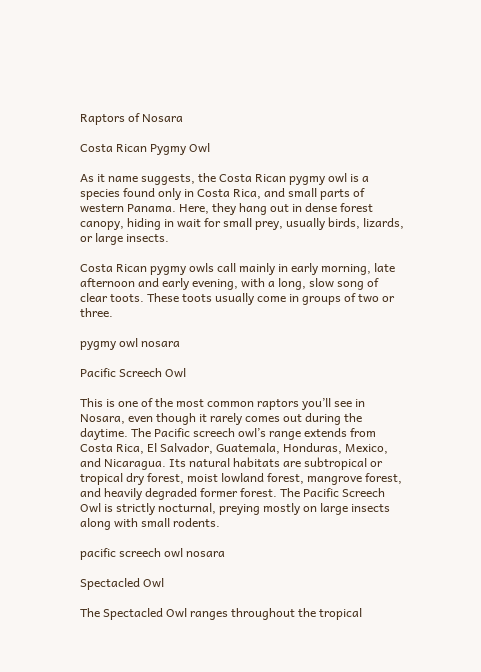Raptors of Nosara

Costa Rican Pygmy Owl

As it name suggests, the Costa Rican pygmy owl is a species found only in Costa Rica, and small parts of western Panama. Here, they hang out in dense forest canopy, hiding in wait for small prey, usually birds, lizards, or large insects.

Costa Rican pygmy owls call mainly in early morning, late afternoon and early evening, with a long, slow song of clear toots. These toots usually come in groups of two or three.

pygmy owl nosara

Pacific Screech Owl

This is one of the most common raptors you’ll see in Nosara, even though it rarely comes out during the daytime. The Pacific screech owl’s range extends from Costa Rica, El Salvador, Guatemala, Honduras, Mexico, and Nicaragua. Its natural habitats are subtropical or tropical dry forest, moist lowland forest, mangrove forest, and heavily degraded former forest. The Pacific Screech Owl is strictly nocturnal, preying mostly on large insects along with small rodents.

pacific screech owl nosara

Spectacled Owl

The Spectacled Owl ranges throughout the tropical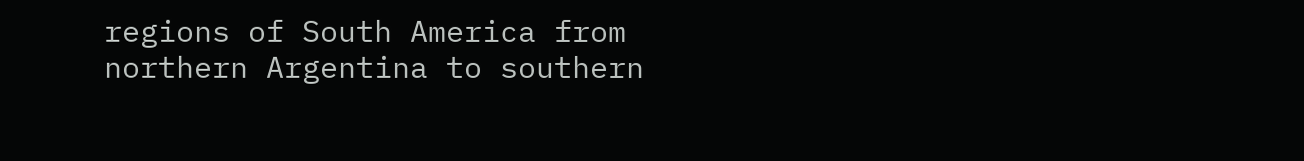regions of South America from northern Argentina to southern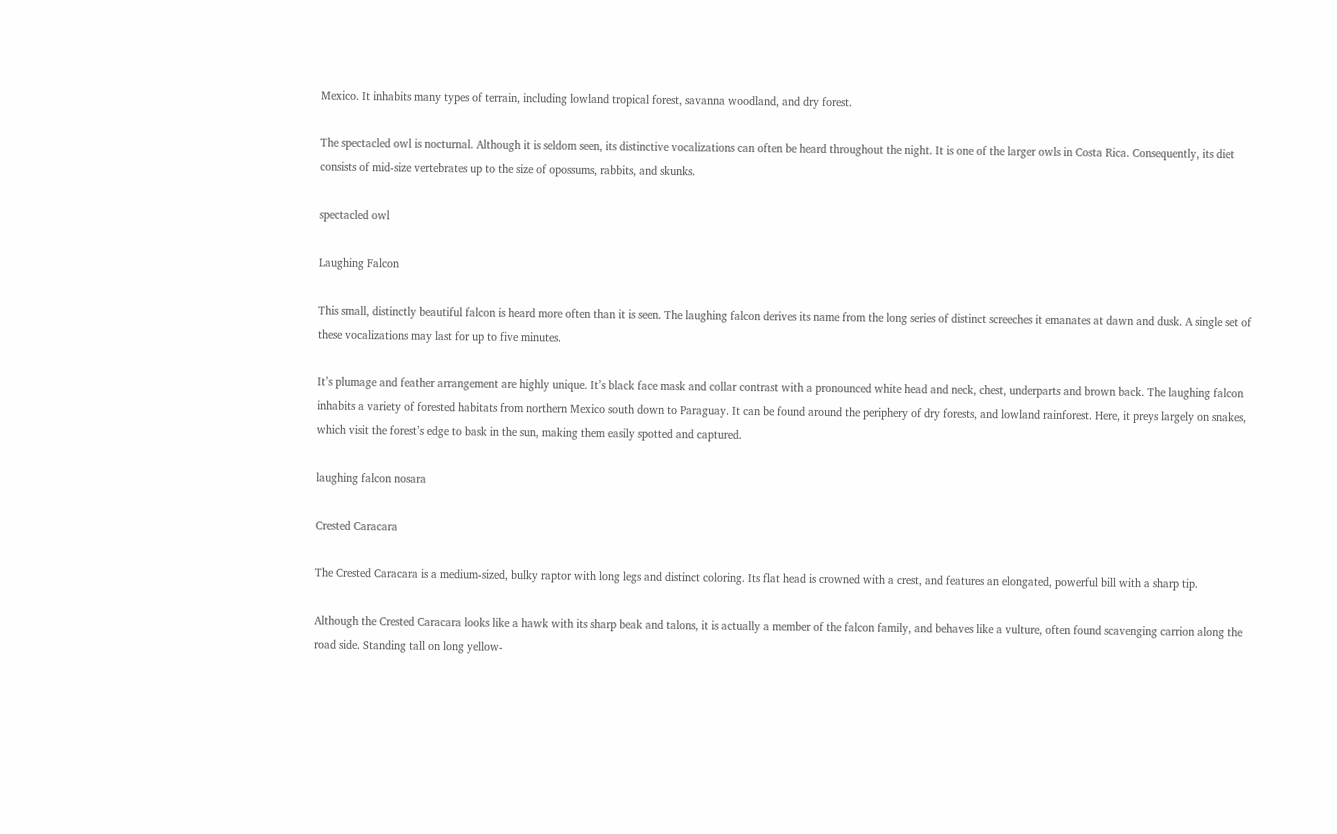Mexico. It inhabits many types of terrain, including lowland tropical forest, savanna woodland, and dry forest.

The spectacled owl is nocturnal. Although it is seldom seen, its distinctive vocalizations can often be heard throughout the night. It is one of the larger owls in Costa Rica. Consequently, its diet consists of mid-size vertebrates up to the size of opossums, rabbits, and skunks.

spectacled owl

Laughing Falcon

This small, distinctly beautiful falcon is heard more often than it is seen. The laughing falcon derives its name from the long series of distinct screeches it emanates at dawn and dusk. A single set of these vocalizations may last for up to five minutes.

It’s plumage and feather arrangement are highly unique. It’s black face mask and collar contrast with a pronounced white head and neck, chest, underparts and brown back. The laughing falcon inhabits a variety of forested habitats from northern Mexico south down to Paraguay. It can be found around the periphery of dry forests, and lowland rainforest. Here, it preys largely on snakes, which visit the forest’s edge to bask in the sun, making them easily spotted and captured.

laughing falcon nosara

Crested Caracara

The Crested Caracara is a medium-sized, bulky raptor with long legs and distinct coloring. Its flat head is crowned with a crest, and features an elongated, powerful bill with a sharp tip.

Although the Crested Caracara looks like a hawk with its sharp beak and talons, it is actually a member of the falcon family, and behaves like a vulture, often found scavenging carrion along the road side. Standing tall on long yellow-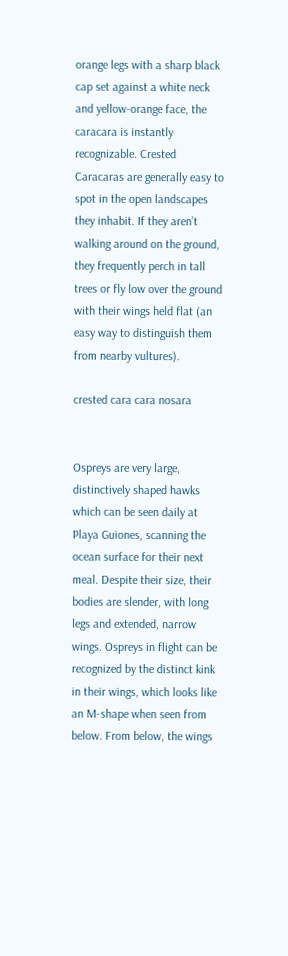orange legs with a sharp black cap set against a white neck and yellow-orange face, the caracara is instantly recognizable. Crested Caracaras are generally easy to spot in the open landscapes they inhabit. If they aren’t walking around on the ground, they frequently perch in tall trees or fly low over the ground with their wings held flat (an easy way to distinguish them from nearby vultures).

crested cara cara nosara


Ospreys are very large, distinctively shaped hawks which can be seen daily at Playa Guiones, scanning the ocean surface for their next meal. Despite their size, their bodies are slender, with long legs and extended, narrow wings. Ospreys in flight can be recognized by the distinct kink in their wings, which looks like an M-shape when seen from below. From below, the wings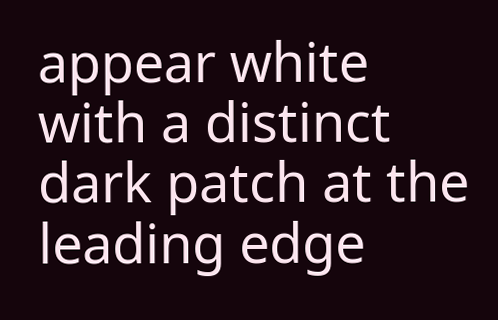appear white with a distinct dark patch at the leading edge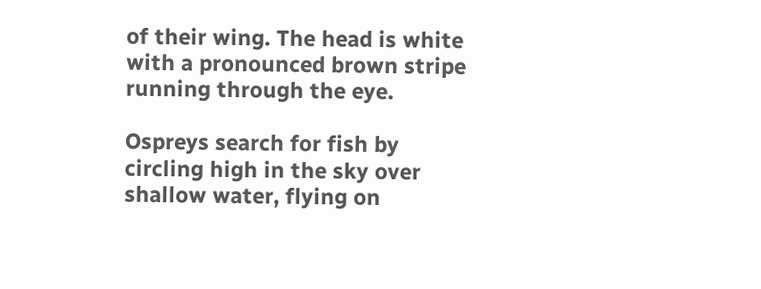of their wing. The head is white with a pronounced brown stripe running through the eye.

Ospreys search for fish by circling high in the sky over shallow water, flying on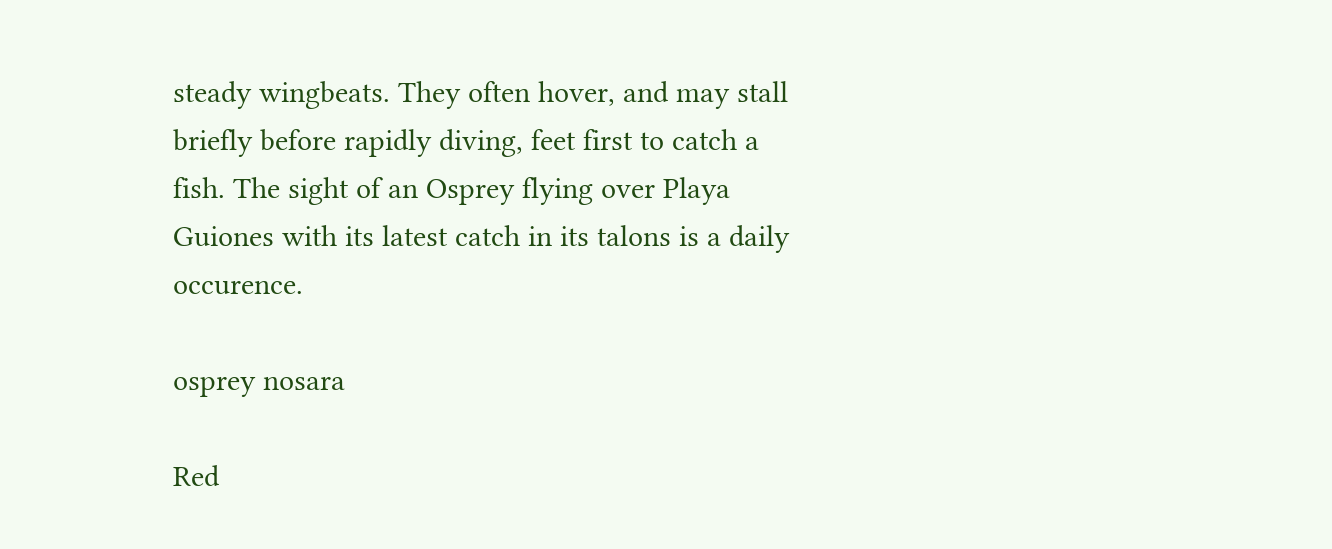steady wingbeats. They often hover, and may stall briefly before rapidly diving, feet first to catch a fish. The sight of an Osprey flying over Playa Guiones with its latest catch in its talons is a daily occurence.

osprey nosara

Red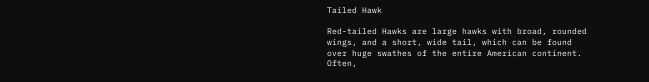Tailed Hawk

Red-tailed Hawks are large hawks with broad, rounded wings, and a short, wide tail, which can be found over huge swathes of the entire American continent. Often,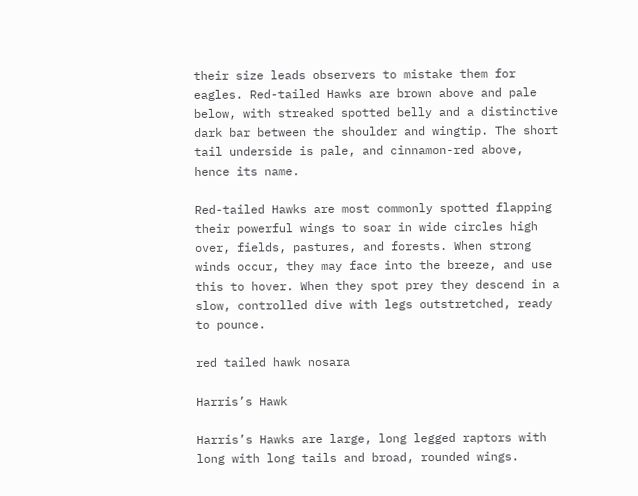their size leads observers to mistake them for eagles. Red-tailed Hawks are brown above and pale below, with streaked spotted belly and a distinctive dark bar between the shoulder and wingtip. The short tail underside is pale, and cinnamon-red above, hence its name.

Red-tailed Hawks are most commonly spotted flapping their powerful wings to soar in wide circles high over, fields, pastures, and forests. When strong winds occur, they may face into the breeze, and use this to hover. When they spot prey they descend in a slow, controlled dive with legs outstretched, ready to pounce.

red tailed hawk nosara

Harris’s Hawk

Harris’s Hawks are large, long legged raptors with long with long tails and broad, rounded wings.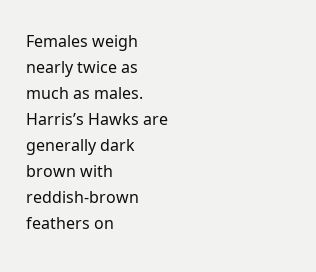Females weigh nearly twice as much as males. Harris’s Hawks are generally dark brown with reddish-brown feathers on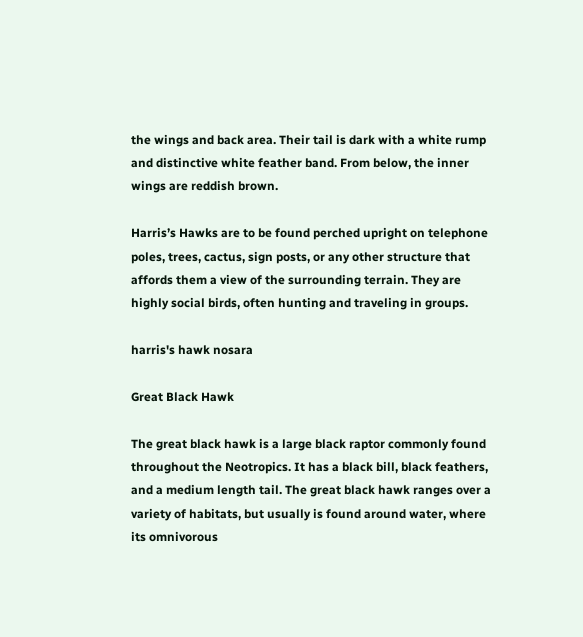the wings and back area. Their tail is dark with a white rump and distinctive white feather band. From below, the inner wings are reddish brown.

Harris’s Hawks are to be found perched upright on telephone poles, trees, cactus, sign posts, or any other structure that affords them a view of the surrounding terrain. They are highly social birds, often hunting and traveling in groups.

harris's hawk nosara

Great Black Hawk

The great black hawk is a large black raptor commonly found throughout the Neotropics. It has a black bill, black feathers, and a medium length tail. The great black hawk ranges over a variety of habitats, but usually is found around water, where its omnivorous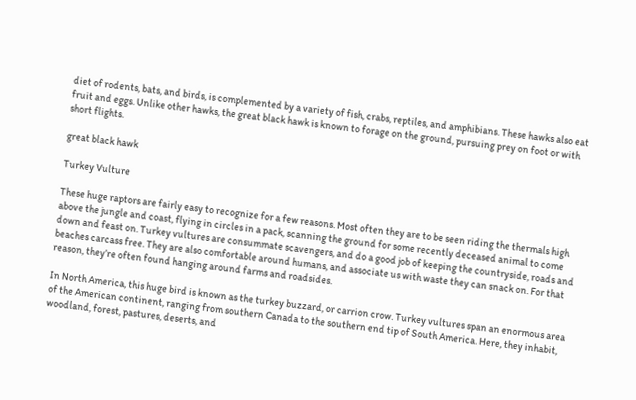diet of rodents, bats, and birds, is complemented by a variety of fish, crabs, reptiles, and amphibians. These hawks also eat fruit and eggs. Unlike other hawks, the great black hawk is known to forage on the ground, pursuing prey on foot or with short flights.

great black hawk

Turkey Vulture

These huge raptors are fairly easy to recognize for a few reasons. Most often they are to be seen riding the thermals high above the jungle and coast, flying in circles in a pack, scanning the ground for some recently deceased animal to come down and feast on. Turkey vultures are consummate scavengers, and do a good job of keeping the countryside, roads and beaches carcass free. They are also comfortable around humans, and associate us with waste they can snack on. For that reason, they’re often found hanging around farms and roadsides.

In North America, this huge bird is known as the turkey buzzard, or carrion crow. Turkey vultures span an enormous area of the American continent, ranging from southern Canada to the southern end tip of South America. Here, they inhabit, woodland, forest, pastures, deserts, and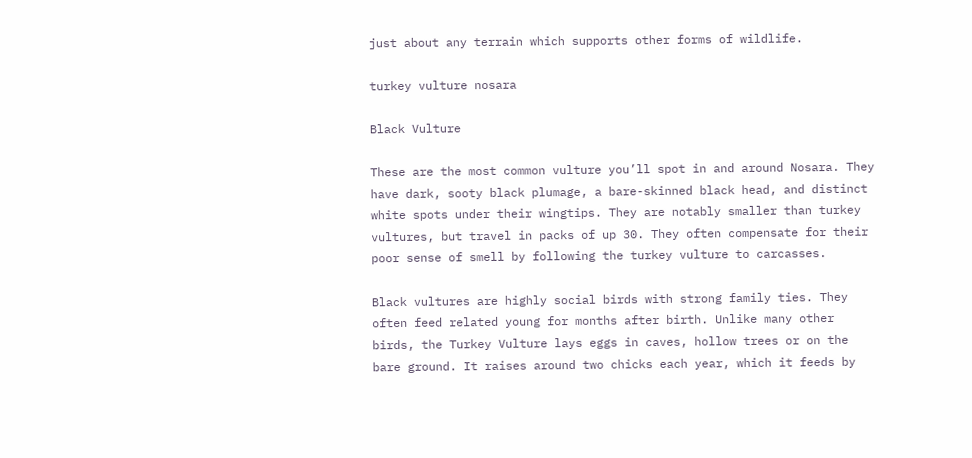just about any terrain which supports other forms of wildlife.

turkey vulture nosara

Black Vulture

These are the most common vulture you’ll spot in and around Nosara. They have dark, sooty black plumage, a bare-skinned black head, and distinct white spots under their wingtips. They are notably smaller than turkey vultures, but travel in packs of up 30. They often compensate for their poor sense of smell by following the turkey vulture to carcasses.

Black vultures are highly social birds with strong family ties. They often feed related young for months after birth. Unlike many other birds, the Turkey Vulture lays eggs in caves, hollow trees or on the bare ground. It raises around two chicks each year, which it feeds by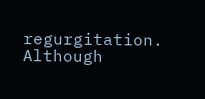regurgitation. Although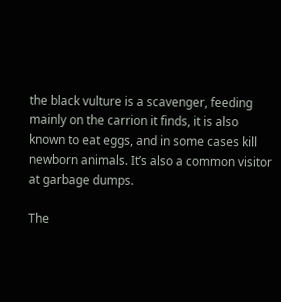the black vulture is a scavenger, feeding mainly on the carrion it finds, it is also known to eat eggs, and in some cases kill newborn animals. It’s also a common visitor at garbage dumps.

The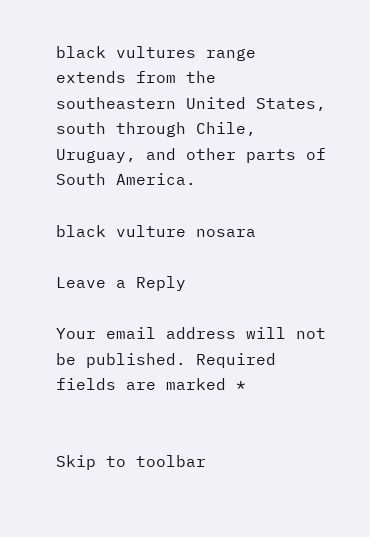black vultures range extends from the southeastern United States, south through Chile, Uruguay, and other parts of South America.

black vulture nosara

Leave a Reply

Your email address will not be published. Required fields are marked *


Skip to toolbar